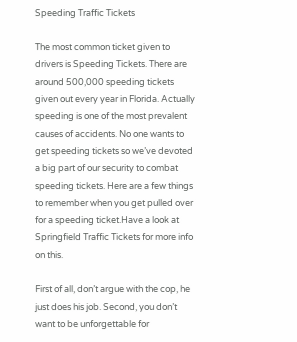Speeding Traffic Tickets

The most common ticket given to drivers is Speeding Tickets. There are around 500,000 speeding tickets given out every year in Florida. Actually speeding is one of the most prevalent causes of accidents. No one wants to get speeding tickets so we’ve devoted a big part of our security to combat speeding tickets. Here are a few things to remember when you get pulled over for a speeding ticket.Have a look at Springfield Traffic Tickets for more info on this.

First of all, don’t argue with the cop, he just does his job. Second, you don’t want to be unforgettable for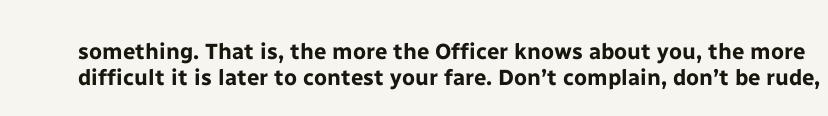something. That is, the more the Officer knows about you, the more difficult it is later to contest your fare. Don’t complain, don’t be rude,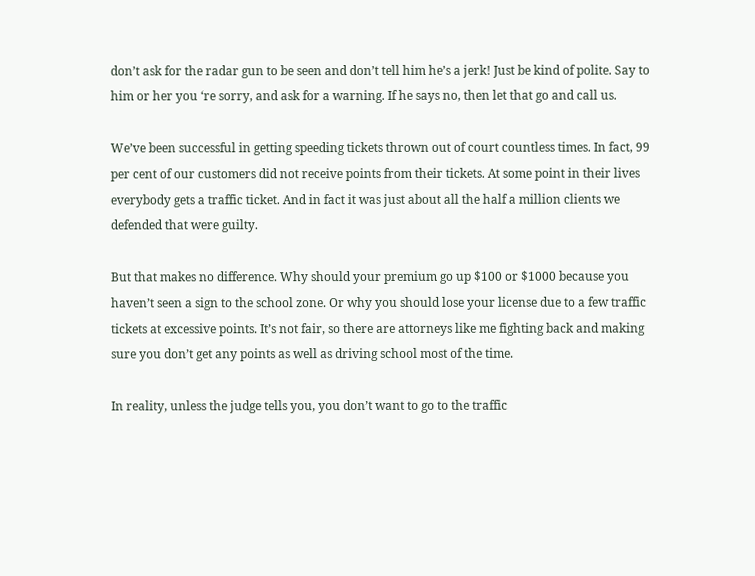don’t ask for the radar gun to be seen and don’t tell him he’s a jerk! Just be kind of polite. Say to him or her you ‘re sorry, and ask for a warning. If he says no, then let that go and call us.

We’ve been successful in getting speeding tickets thrown out of court countless times. In fact, 99 per cent of our customers did not receive points from their tickets. At some point in their lives everybody gets a traffic ticket. And in fact it was just about all the half a million clients we defended that were guilty.

But that makes no difference. Why should your premium go up $100 or $1000 because you haven’t seen a sign to the school zone. Or why you should lose your license due to a few traffic tickets at excessive points. It’s not fair, so there are attorneys like me fighting back and making sure you don’t get any points as well as driving school most of the time.

In reality, unless the judge tells you, you don’t want to go to the traffic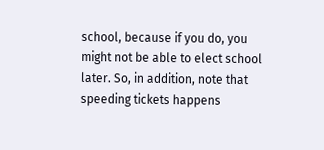school, because if you do, you might not be able to elect school later. So, in addition, note that speeding tickets happens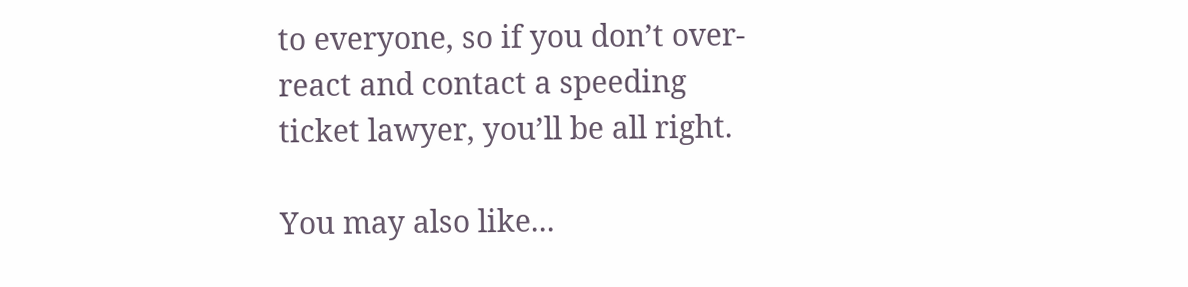to everyone, so if you don’t over-react and contact a speeding ticket lawyer, you’ll be all right.

You may also like...